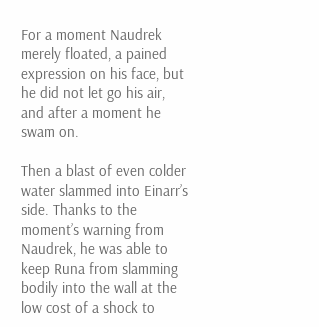For a moment Naudrek merely floated, a pained expression on his face, but he did not let go his air, and after a moment he swam on.

Then a blast of even colder water slammed into Einarr’s side. Thanks to the moment’s warning from Naudrek, he was able to keep Runa from slamming bodily into the wall at the low cost of a shock to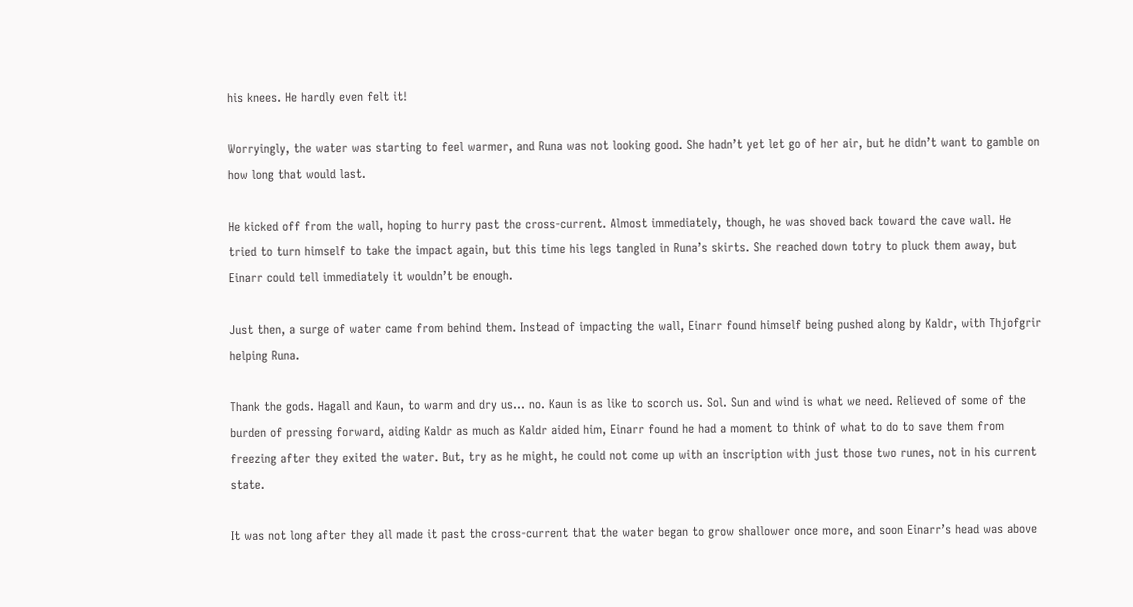his knees. He hardly even felt it!

Worryingly, the water was starting to feel warmer, and Runa was not looking good. She hadn’t yet let go of her air, but he didn’t want to gamble on how long that would last.

He kicked off from the wall, hoping to hurry past the cross-current. Almost immediately, though, he was shoved back toward the cave wall. He tried to turn himself to take the impact again, but this time his legs tangled in Runa’s skirts. She reached down totry to pluck them away, but Einarr could tell immediately it wouldn’t be enough.

Just then, a surge of water came from behind them. Instead of impacting the wall, Einarr found himself being pushed along by Kaldr, with Thjofgrir helping Runa.

Thank the gods. Hagall and Kaun, to warm and dry us… no. Kaun is as like to scorch us. Sol. Sun and wind is what we need. Relieved of some of the burden of pressing forward, aiding Kaldr as much as Kaldr aided him, Einarr found he had a moment to think of what to do to save them from freezing after they exited the water. But, try as he might, he could not come up with an inscription with just those two runes, not in his current state.

It was not long after they all made it past the cross-current that the water began to grow shallower once more, and soon Einarr’s head was above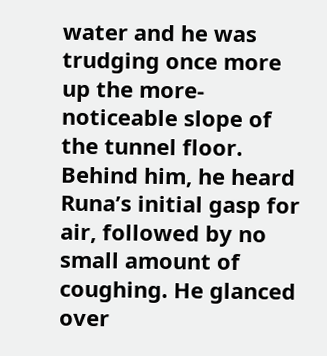water and he was trudging once more up the more-noticeable slope of the tunnel floor. Behind him, he heard Runa’s initial gasp for air, followed by no small amount of coughing. He glanced over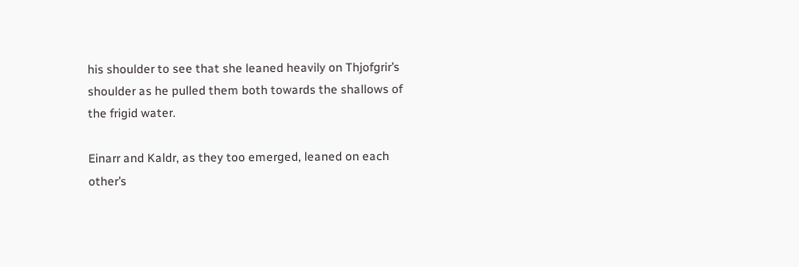his shoulder to see that she leaned heavily on Thjofgrir’s shoulder as he pulled them both towards the shallows of the frigid water.

Einarr and Kaldr, as they too emerged, leaned on each other’s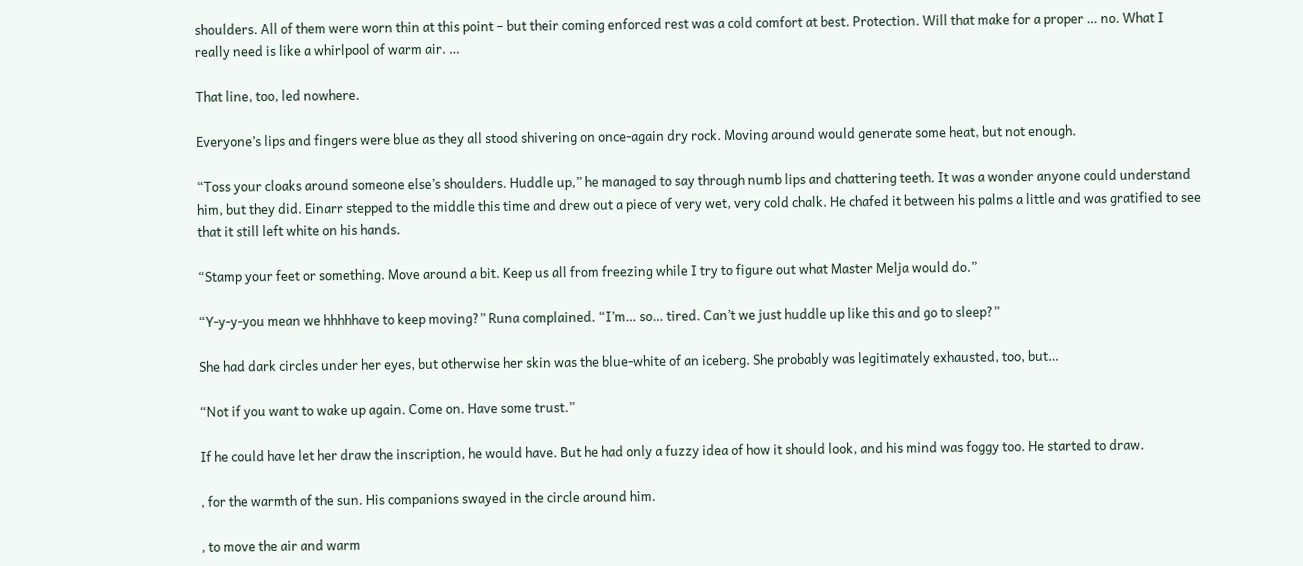shoulders. All of them were worn thin at this point – but their coming enforced rest was a cold comfort at best. Protection. Will that make for a proper … no. What I really need is like a whirlpool of warm air. …

That line, too, led nowhere.

Everyone’s lips and fingers were blue as they all stood shivering on once-again dry rock. Moving around would generate some heat, but not enough.

“Toss your cloaks around someone else’s shoulders. Huddle up,” he managed to say through numb lips and chattering teeth. It was a wonder anyone could understand him, but they did. Einarr stepped to the middle this time and drew out a piece of very wet, very cold chalk. He chafed it between his palms a little and was gratified to see that it still left white on his hands.

“Stamp your feet or something. Move around a bit. Keep us all from freezing while I try to figure out what Master Melja would do.”

“Y-y-y-you mean we hhhhhave to keep moving?” Runa complained. “I’m… so… tired. Can’t we just huddle up like this and go to sleep?”

She had dark circles under her eyes, but otherwise her skin was the blue-white of an iceberg. She probably was legitimately exhausted, too, but…

“Not if you want to wake up again. Come on. Have some trust.”

If he could have let her draw the inscription, he would have. But he had only a fuzzy idea of how it should look, and his mind was foggy too. He started to draw.

, for the warmth of the sun. His companions swayed in the circle around him.

, to move the air and warm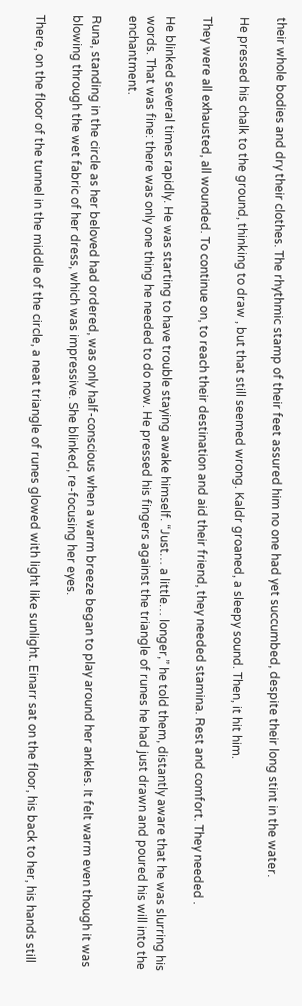their whole bodies and dry their clothes. The rhythmic stamp of their feet assured him no one had yet succumbed, despite their long stint in the water.

He pressed his chalk to the ground, thinking to draw , but that still seemed wrong. Kaldr groaned, a sleepy sound. Then, it hit him.

They were all exhausted, all wounded. To continue on, to reach their destination and aid their friend, they needed stamina. Rest and comfort. They needed .

He blinked several times rapidly. He was starting to have trouble staying awake himself. “Just… a little… longer,” he told them, distantly aware that he was slurring his words. That was fine: there was only one thing he needed to do now. He pressed his fingers against the triangle of runes he had just drawn and poured his will into the enchantment.

Runa, standing in the circle as her beloved had ordered, was only half-conscious when a warm breeze began to play around her ankles. It felt warm even though it was blowing through the wet fabric of her dress, which was impressive. She blinked, re-focusing her eyes.

There, on the floor of the tunnel in the middle of the circle, a neat triangle of runes glowed with light like sunlight. Einarr sat on the floor, his back to her, his hands still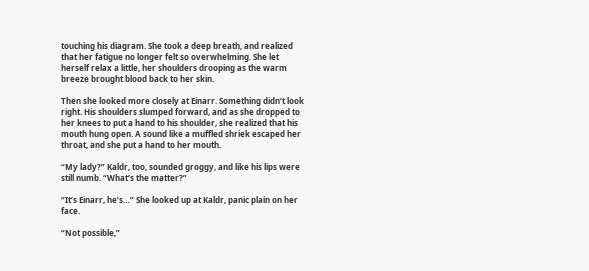touching his diagram. She took a deep breath, and realized that her fatigue no longer felt so overwhelming. She let herself relax a little, her shoulders drooping as the warm breeze brought blood back to her skin.

Then she looked more closely at Einarr. Something didn’t look right. His shoulders slumped forward, and as she dropped to her knees to put a hand to his shoulder, she realized that his mouth hung open. A sound like a muffled shriek escaped her throat, and she put a hand to her mouth.

“My lady?” Kaldr, too, sounded groggy, and like his lips were still numb. “What’s the matter?”

“It’s Einarr, he’s…” She looked up at Kaldr, panic plain on her face.

“Not possible,”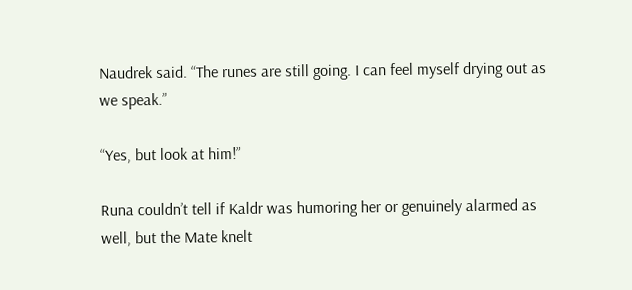Naudrek said. “The runes are still going. I can feel myself drying out as we speak.”

“Yes, but look at him!”

Runa couldn’t tell if Kaldr was humoring her or genuinely alarmed as well, but the Mate knelt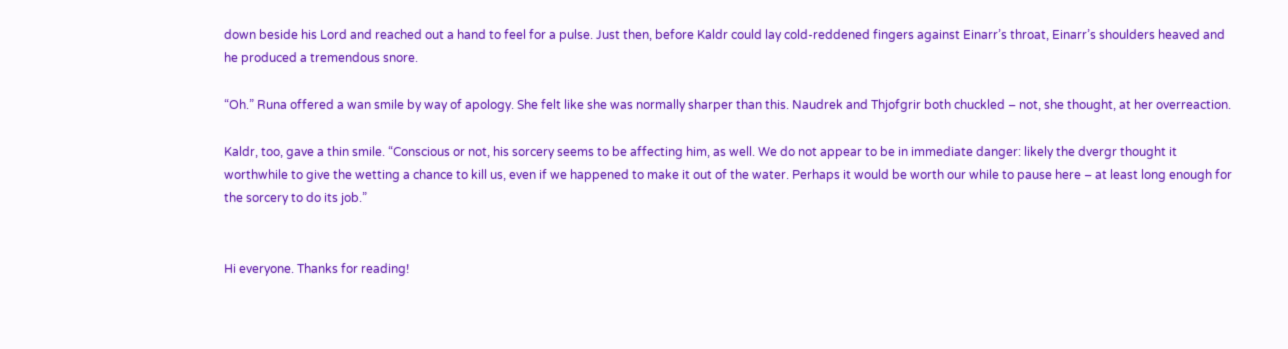down beside his Lord and reached out a hand to feel for a pulse. Just then, before Kaldr could lay cold-reddened fingers against Einarr’s throat, Einarr’s shoulders heaved and he produced a tremendous snore.

“Oh.” Runa offered a wan smile by way of apology. She felt like she was normally sharper than this. Naudrek and Thjofgrir both chuckled – not, she thought, at her overreaction.

Kaldr, too, gave a thin smile. “Conscious or not, his sorcery seems to be affecting him, as well. We do not appear to be in immediate danger: likely the dvergr thought it worthwhile to give the wetting a chance to kill us, even if we happened to make it out of the water. Perhaps it would be worth our while to pause here – at least long enough for the sorcery to do its job.”


Hi everyone. Thanks for reading!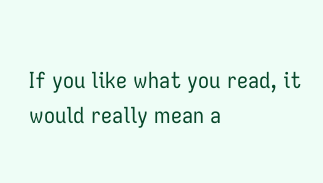If you like what you read, it would really mean a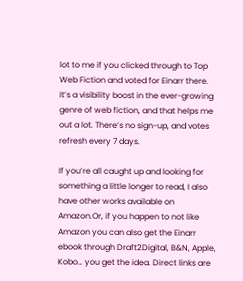lot to me if you clicked through to Top Web Fiction and voted for Einarr there. It’s a visibility boost in the ever-growing genre of web fiction, and that helps me out a lot. There’s no sign-up, and votes refresh every 7 days.

If you’re all caught up and looking for something a little longer to read, I also have other works available on Amazon.Or, if you happen to not like Amazon you can also get the Einarr ebook through Draft2Digital, B&N, Apple, Kobo… you get the idea. Direct links are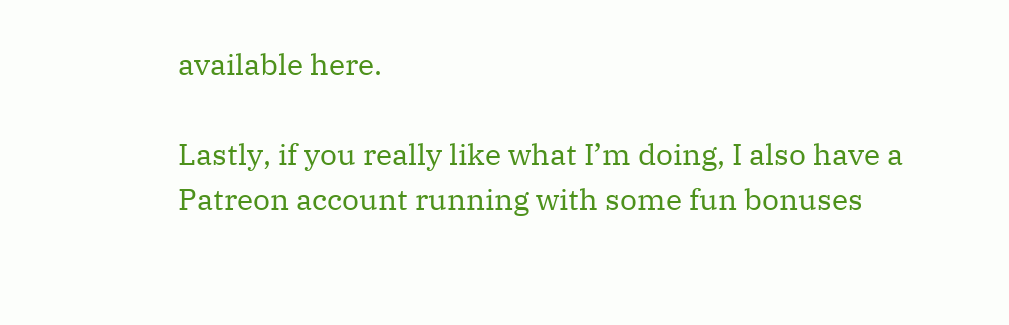available here.

Lastly, if you really like what I’m doing, I also have a Patreon account running with some fun bonuses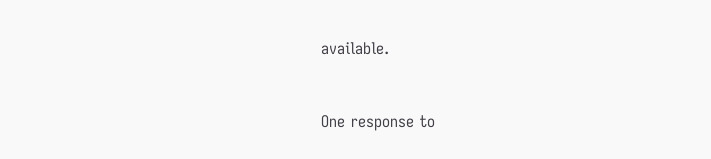available.


One response to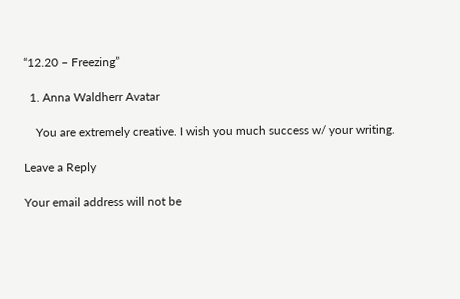“12.20 – Freezing”

  1. Anna Waldherr Avatar

    You are extremely creative. I wish you much success w/ your writing.

Leave a Reply

Your email address will not be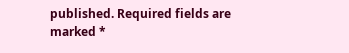published. Required fields are marked *